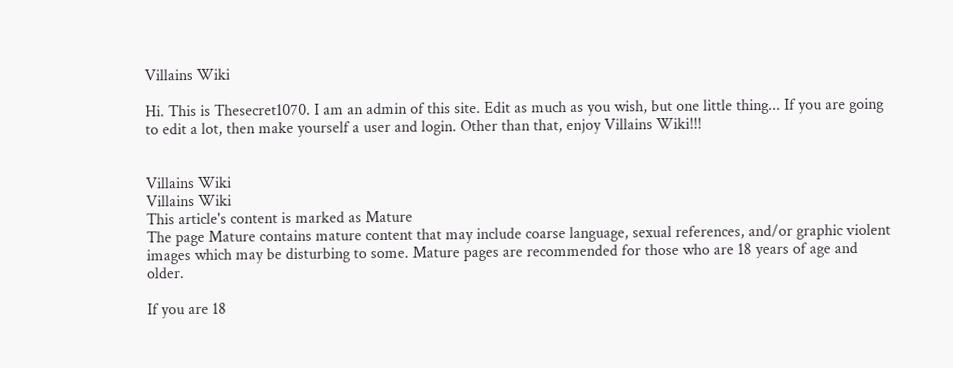Villains Wiki

Hi. This is Thesecret1070. I am an admin of this site. Edit as much as you wish, but one little thing... If you are going to edit a lot, then make yourself a user and login. Other than that, enjoy Villains Wiki!!!


Villains Wiki
Villains Wiki
This article's content is marked as Mature
The page Mature contains mature content that may include coarse language, sexual references, and/or graphic violent images which may be disturbing to some. Mature pages are recommended for those who are 18 years of age and older.

If you are 18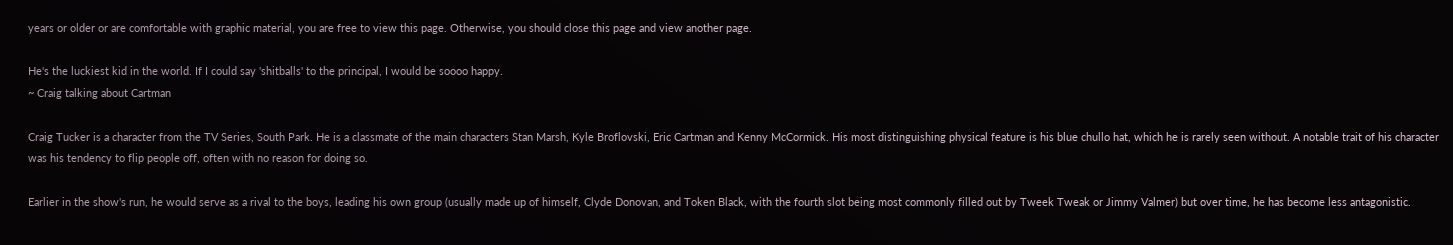years or older or are comfortable with graphic material, you are free to view this page. Otherwise, you should close this page and view another page.

He's the luckiest kid in the world. If I could say 'shitballs' to the principal, I would be soooo happy.
~ Craig talking about Cartman

Craig Tucker is a character from the TV Series, South Park. He is a classmate of the main characters Stan Marsh, Kyle Broflovski, Eric Cartman and Kenny McCormick. His most distinguishing physical feature is his blue chullo hat, which he is rarely seen without. A notable trait of his character was his tendency to flip people off, often with no reason for doing so.

Earlier in the show's run, he would serve as a rival to the boys, leading his own group (usually made up of himself, Clyde Donovan, and Token Black, with the fourth slot being most commonly filled out by Tweek Tweak or Jimmy Valmer) but over time, he has become less antagonistic.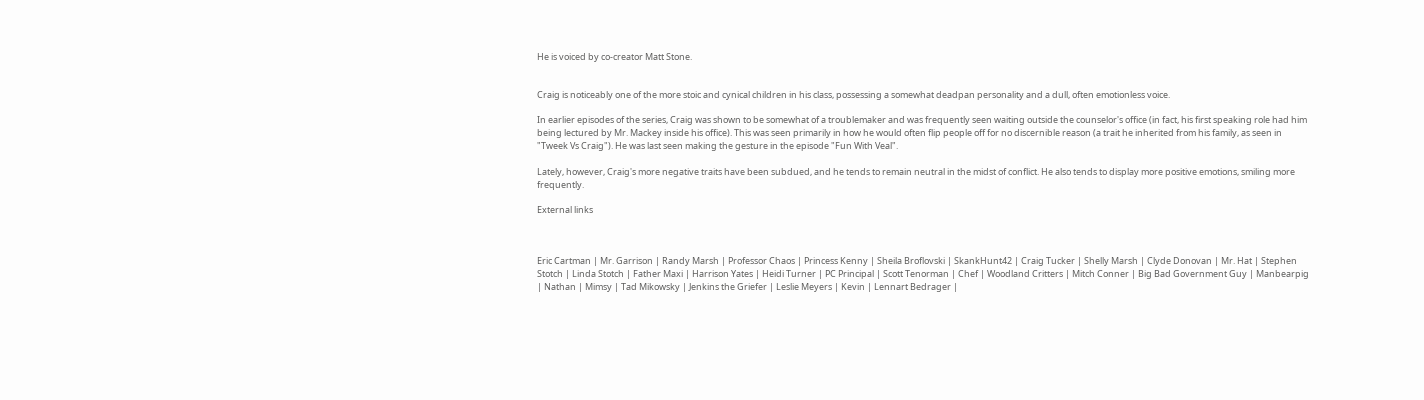He is voiced by co-creator Matt Stone.


Craig is noticeably one of the more stoic and cynical children in his class, possessing a somewhat deadpan personality and a dull, often emotionless voice.

In earlier episodes of the series, Craig was shown to be somewhat of a troublemaker and was frequently seen waiting outside the counselor's office (in fact, his first speaking role had him being lectured by Mr. Mackey inside his office). This was seen primarily in how he would often flip people off for no discernible reason (a trait he inherited from his family, as seen in "Tweek Vs Craig"). He was last seen making the gesture in the episode "Fun With Veal".

Lately, however, Craig's more negative traits have been subdued, and he tends to remain neutral in the midst of conflict. He also tends to display more positive emotions, smiling more frequently.

External links



Eric Cartman | Mr. Garrison | Randy Marsh | Professor Chaos | Princess Kenny | Sheila Broflovski | SkankHunt42 | Craig Tucker | Shelly Marsh | Clyde Donovan | Mr. Hat | Stephen Stotch | Linda Stotch | Father Maxi | Harrison Yates | Heidi Turner | PC Principal | Scott Tenorman | Chef | Woodland Critters | Mitch Conner | Big Bad Government Guy | Manbearpig | Nathan | Mimsy | Tad Mikowsky | Jenkins the Griefer | Leslie Meyers | Kevin | Lennart Bedrager |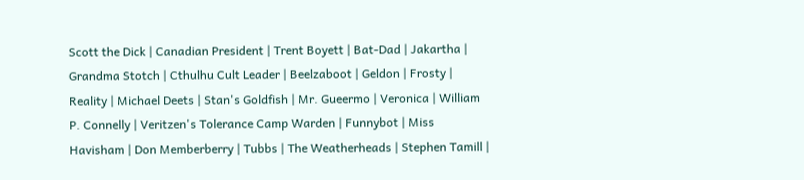Scott the Dick | Canadian President | Trent Boyett | Bat-Dad | Jakartha | Grandma Stotch | Cthulhu Cult Leader | Beelzaboot | Geldon | Frosty | Reality | Michael Deets | Stan's Goldfish | Mr. Gueermo | Veronica | William P. Connelly | Veritzen's Tolerance Camp Warden | Funnybot | Miss Havisham | Don Memberberry | Tubbs | The Weatherheads | Stephen Tamill |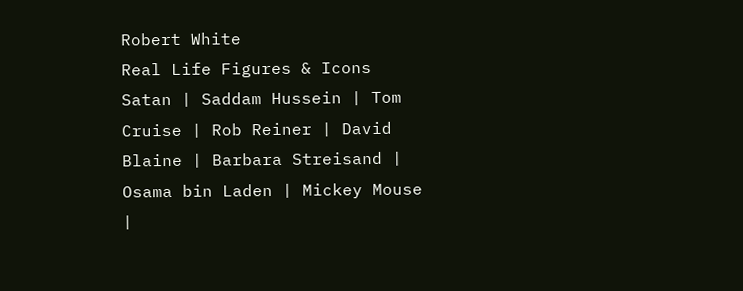Robert White
Real Life Figures & Icons
Satan | Saddam Hussein | Tom Cruise | Rob Reiner | David Blaine | Barbara Streisand | Osama bin Laden | Mickey Mouse |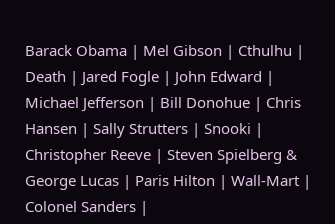Barack Obama | Mel Gibson | Cthulhu | Death | Jared Fogle | John Edward | Michael Jefferson | Bill Donohue | Chris Hansen | Sally Strutters | Snooki | Christopher Reeve | Steven Spielberg & George Lucas | Paris Hilton | Wall-Mart | Colonel Sanders |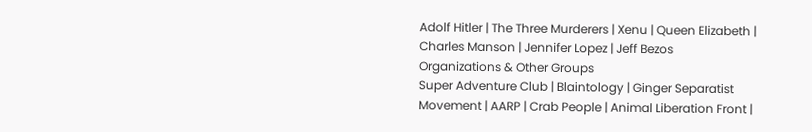Adolf Hitler | The Three Murderers | Xenu | Queen Elizabeth | Charles Manson | Jennifer Lopez | Jeff Bezos
Organizations & Other Groups
Super Adventure Club | Blaintology | Ginger Separatist Movement | AARP | Crab People | Animal Liberation Front |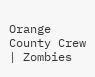Orange County Crew | Zombies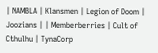| NAMBLA | Klansmen | Legion of Doom | Joozians | | Memberberries | Cult of Cthulhu | TynaCorp